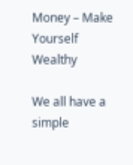Money – Make Yourself Wealthy

We all have a simple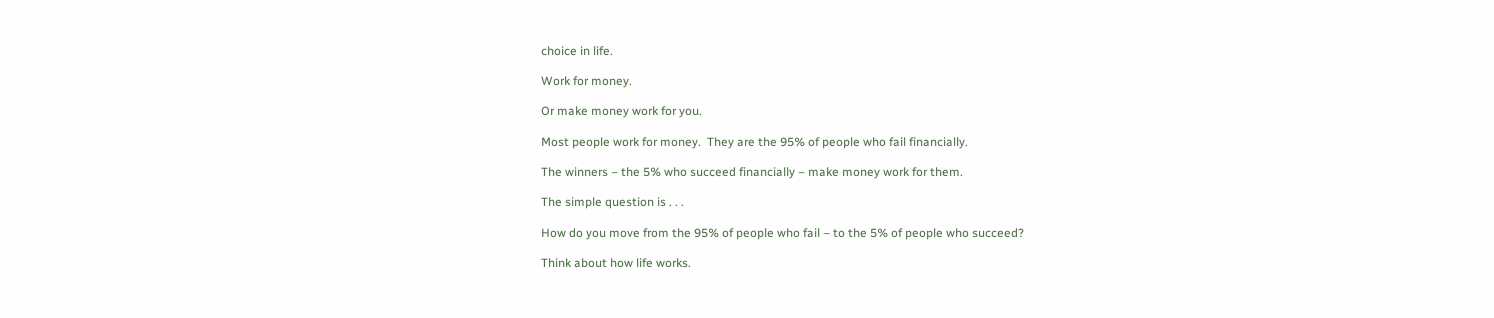choice in life.

Work for money.

Or make money work for you.

Most people work for money.  They are the 95% of people who fail financially.

The winners – the 5% who succeed financially – make money work for them.

The simple question is . . .

How do you move from the 95% of people who fail – to the 5% of people who succeed?

Think about how life works.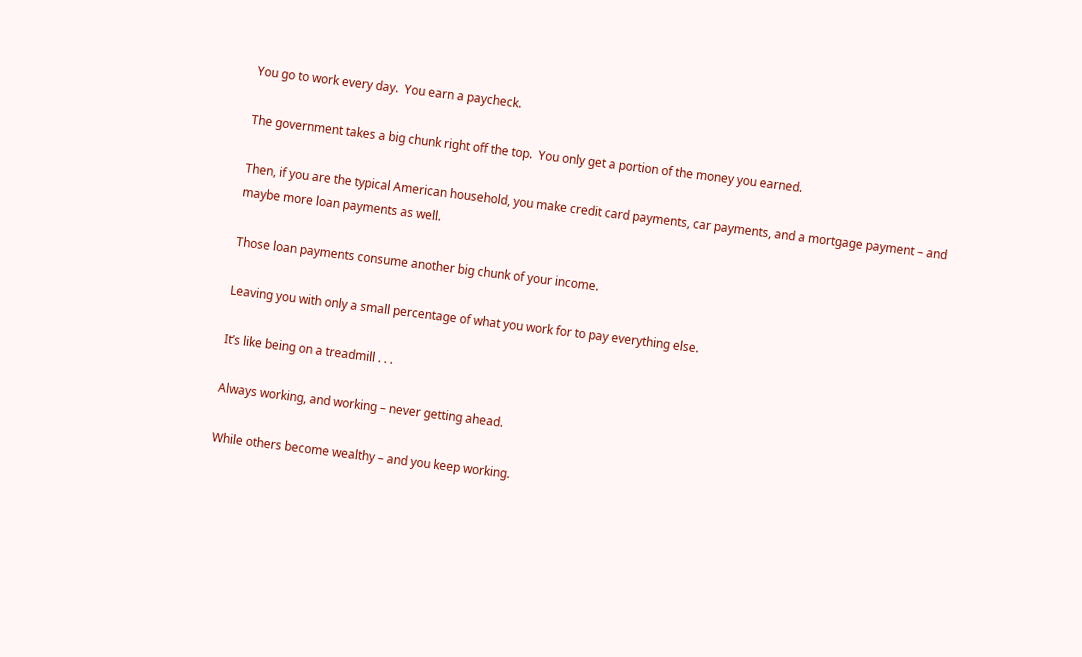You go to work every day.  You earn a paycheck.

The government takes a big chunk right off the top.  You only get a portion of the money you earned.

Then, if you are the typical American household, you make credit card payments, car payments, and a mortgage payment – and maybe more loan payments as well.

Those loan payments consume another big chunk of your income.

Leaving you with only a small percentage of what you work for to pay everything else.

It’s like being on a treadmill . . .

Always working, and working – never getting ahead.

While others become wealthy – and you keep working.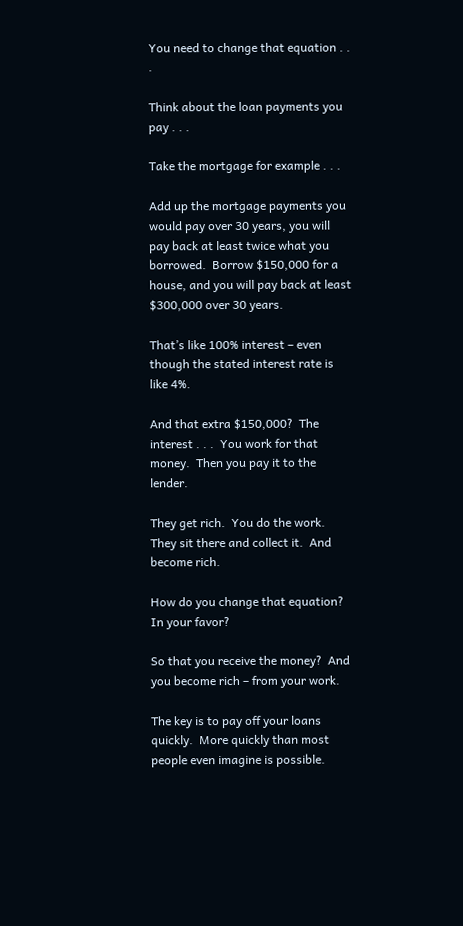You need to change that equation . . .

Think about the loan payments you pay . . .

Take the mortgage for example . . .

Add up the mortgage payments you would pay over 30 years, you will pay back at least twice what you borrowed.  Borrow $150,000 for a house, and you will pay back at least $300,000 over 30 years.

That’s like 100% interest – even though the stated interest rate is like 4%.

And that extra $150,000?  The interest . . .  You work for that money.  Then you pay it to the lender.

They get rich.  You do the work.  They sit there and collect it.  And become rich.

How do you change that equation?  In your favor?

So that you receive the money?  And you become rich – from your work.

The key is to pay off your loans quickly.  More quickly than most people even imagine is possible.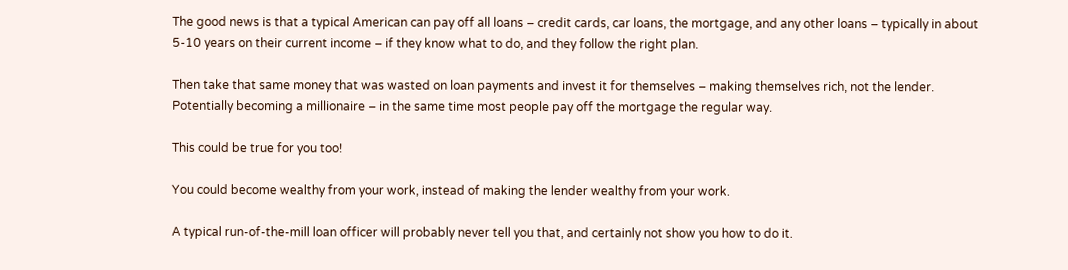The good news is that a typical American can pay off all loans – credit cards, car loans, the mortgage, and any other loans – typically in about 5-10 years on their current income – if they know what to do, and they follow the right plan.

Then take that same money that was wasted on loan payments and invest it for themselves – making themselves rich, not the lender.  Potentially becoming a millionaire – in the same time most people pay off the mortgage the regular way.

This could be true for you too!

You could become wealthy from your work, instead of making the lender wealthy from your work.

A typical run-of-the-mill loan officer will probably never tell you that, and certainly not show you how to do it.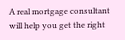A real mortgage consultant will help you get the right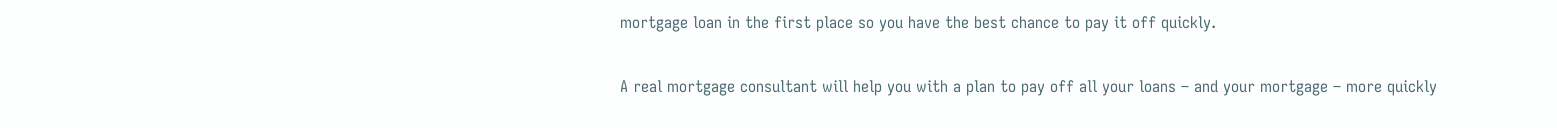mortgage loan in the first place so you have the best chance to pay it off quickly.

A real mortgage consultant will help you with a plan to pay off all your loans – and your mortgage – more quickly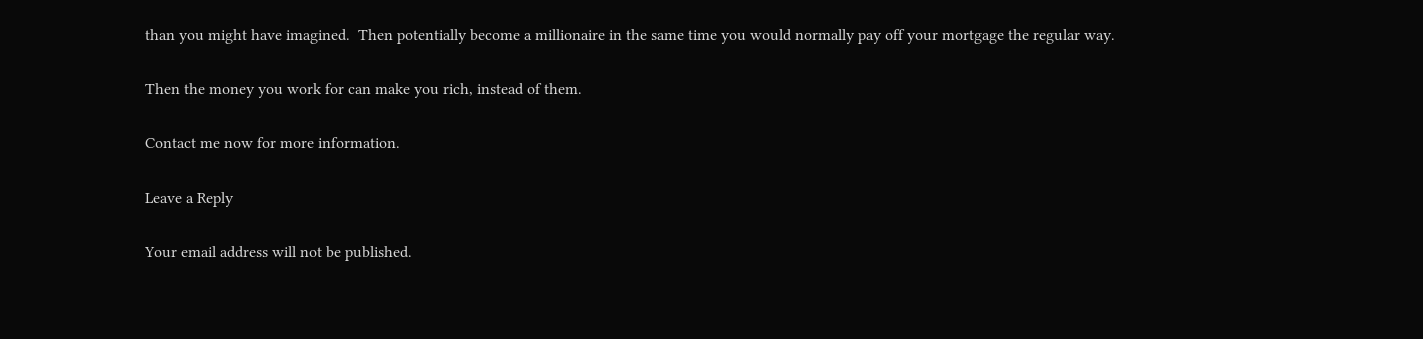than you might have imagined.  Then potentially become a millionaire in the same time you would normally pay off your mortgage the regular way.

Then the money you work for can make you rich, instead of them.

Contact me now for more information.

Leave a Reply

Your email address will not be published.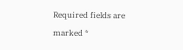Required fields are marked *